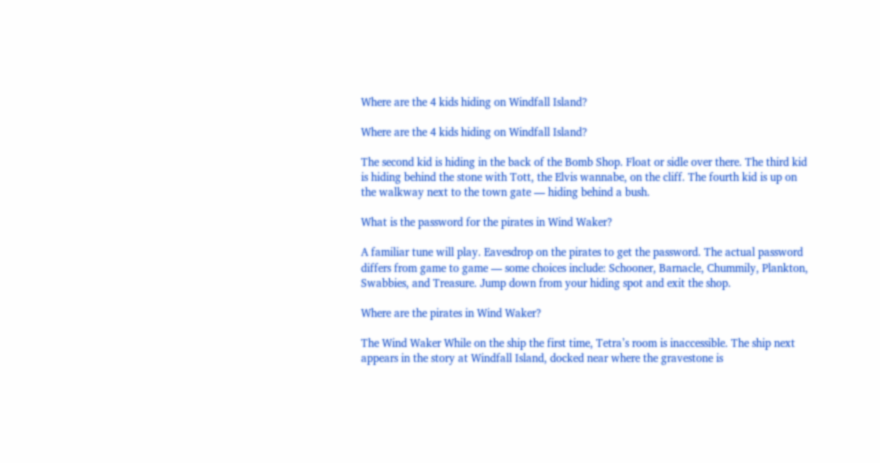Where are the 4 kids hiding on Windfall Island?

Where are the 4 kids hiding on Windfall Island?

The second kid is hiding in the back of the Bomb Shop. Float or sidle over there. The third kid is hiding behind the stone with Tott, the Elvis wannabe, on the cliff. The fourth kid is up on the walkway next to the town gate — hiding behind a bush.

What is the password for the pirates in Wind Waker?

A familiar tune will play. Eavesdrop on the pirates to get the password. The actual password differs from game to game — some choices include: Schooner, Barnacle, Chummily, Plankton, Swabbies, and Treasure. Jump down from your hiding spot and exit the shop.

Where are the pirates in Wind Waker?

The Wind Waker While on the ship the first time, Tetra’s room is inaccessible. The ship next appears in the story at Windfall Island, docked near where the gravestone is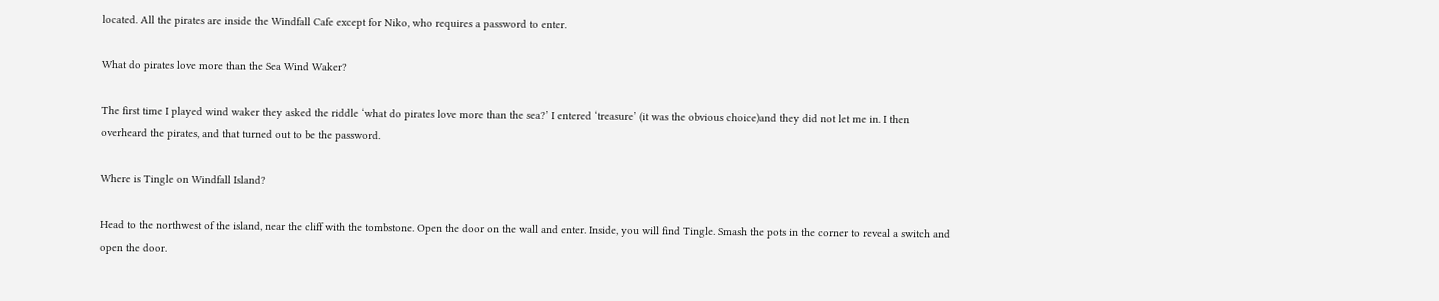located. All the pirates are inside the Windfall Cafe except for Niko, who requires a password to enter.

What do pirates love more than the Sea Wind Waker?

The first time I played wind waker they asked the riddle ‘what do pirates love more than the sea?’ I entered ‘treasure’ (it was the obvious choice)and they did not let me in. I then overheard the pirates, and that turned out to be the password.

Where is Tingle on Windfall Island?

Head to the northwest of the island, near the cliff with the tombstone. Open the door on the wall and enter. Inside, you will find Tingle. Smash the pots in the corner to reveal a switch and open the door.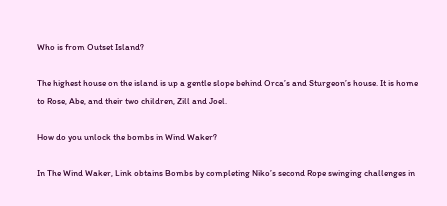Who is from Outset Island?

The highest house on the island is up a gentle slope behind Orca’s and Sturgeon’s house. It is home to Rose, Abe, and their two children, Zill and Joel.

How do you unlock the bombs in Wind Waker?

In The Wind Waker, Link obtains Bombs by completing Niko’s second Rope swinging challenges in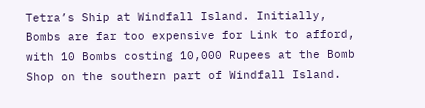Tetra’s Ship at Windfall Island. Initially, Bombs are far too expensive for Link to afford, with 10 Bombs costing 10,000 Rupees at the Bomb Shop on the southern part of Windfall Island.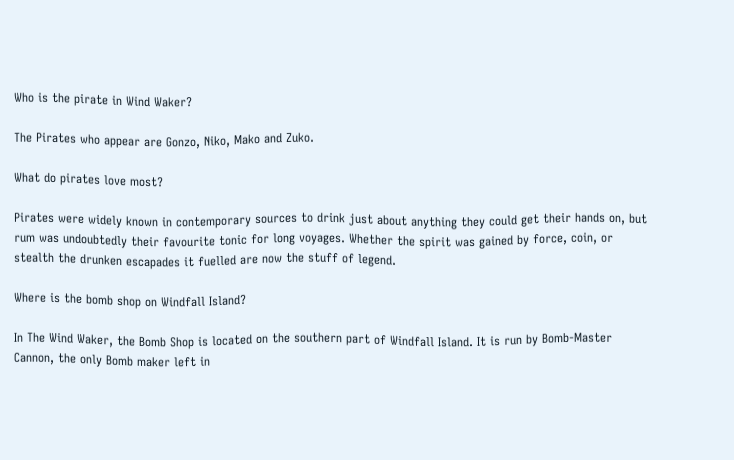Who is the pirate in Wind Waker?

The Pirates who appear are Gonzo, Niko, Mako and Zuko.

What do pirates love most?

Pirates were widely known in contemporary sources to drink just about anything they could get their hands on, but rum was undoubtedly their favourite tonic for long voyages. Whether the spirit was gained by force, coin, or stealth the drunken escapades it fuelled are now the stuff of legend.

Where is the bomb shop on Windfall Island?

In The Wind Waker, the Bomb Shop is located on the southern part of Windfall Island. It is run by Bomb-Master Cannon, the only Bomb maker left in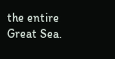the entire Great Sea.